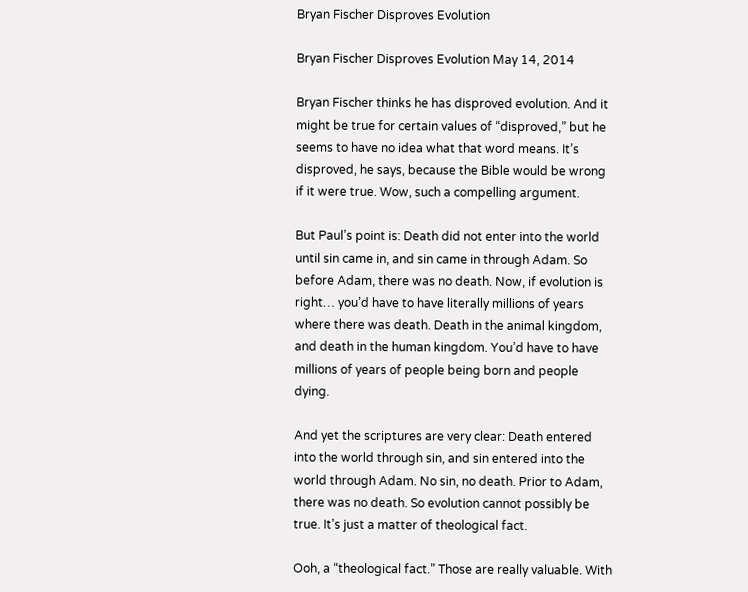Bryan Fischer Disproves Evolution

Bryan Fischer Disproves Evolution May 14, 2014

Bryan Fischer thinks he has disproved evolution. And it might be true for certain values of “disproved,” but he seems to have no idea what that word means. It’s disproved, he says, because the Bible would be wrong if it were true. Wow, such a compelling argument.

But Paul’s point is: Death did not enter into the world until sin came in, and sin came in through Adam. So before Adam, there was no death. Now, if evolution is right… you’d have to have literally millions of years where there was death. Death in the animal kingdom, and death in the human kingdom. You’d have to have millions of years of people being born and people dying.

And yet the scriptures are very clear: Death entered into the world through sin, and sin entered into the world through Adam. No sin, no death. Prior to Adam, there was no death. So evolution cannot possibly be true. It’s just a matter of theological fact.

Ooh, a “theological fact.” Those are really valuable. With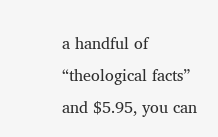a handful of “theological facts” and $5.95, you can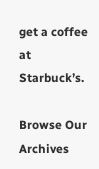get a coffee at Starbuck’s.

Browse Our Archives